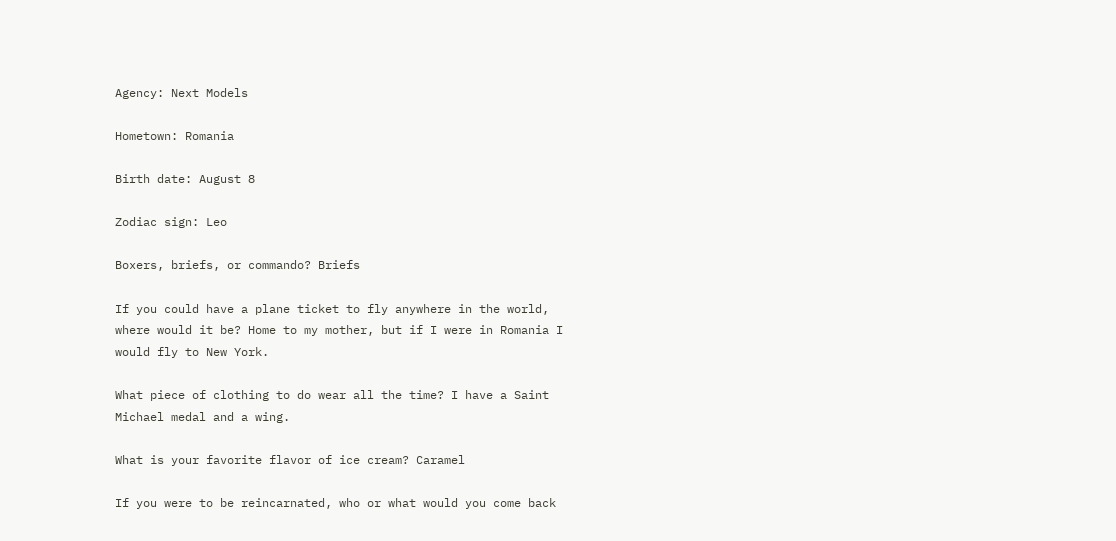Agency: Next Models

Hometown: Romania

Birth date: August 8

Zodiac sign: Leo

Boxers, briefs, or commando? Briefs

If you could have a plane ticket to fly anywhere in the world, where would it be? Home to my mother, but if I were in Romania I would fly to New York.

What piece of clothing to do wear all the time? I have a Saint Michael medal and a wing.

What is your favorite flavor of ice cream? Caramel

If you were to be reincarnated, who or what would you come back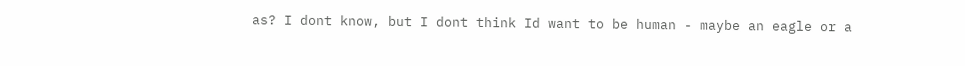as? I dont know, but I dont think Id want to be human - maybe an eagle or a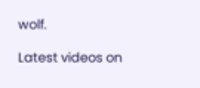wolf.

Latest videos on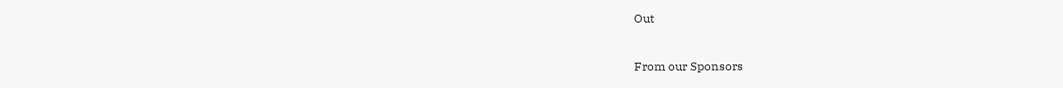Out

From our Sponsors